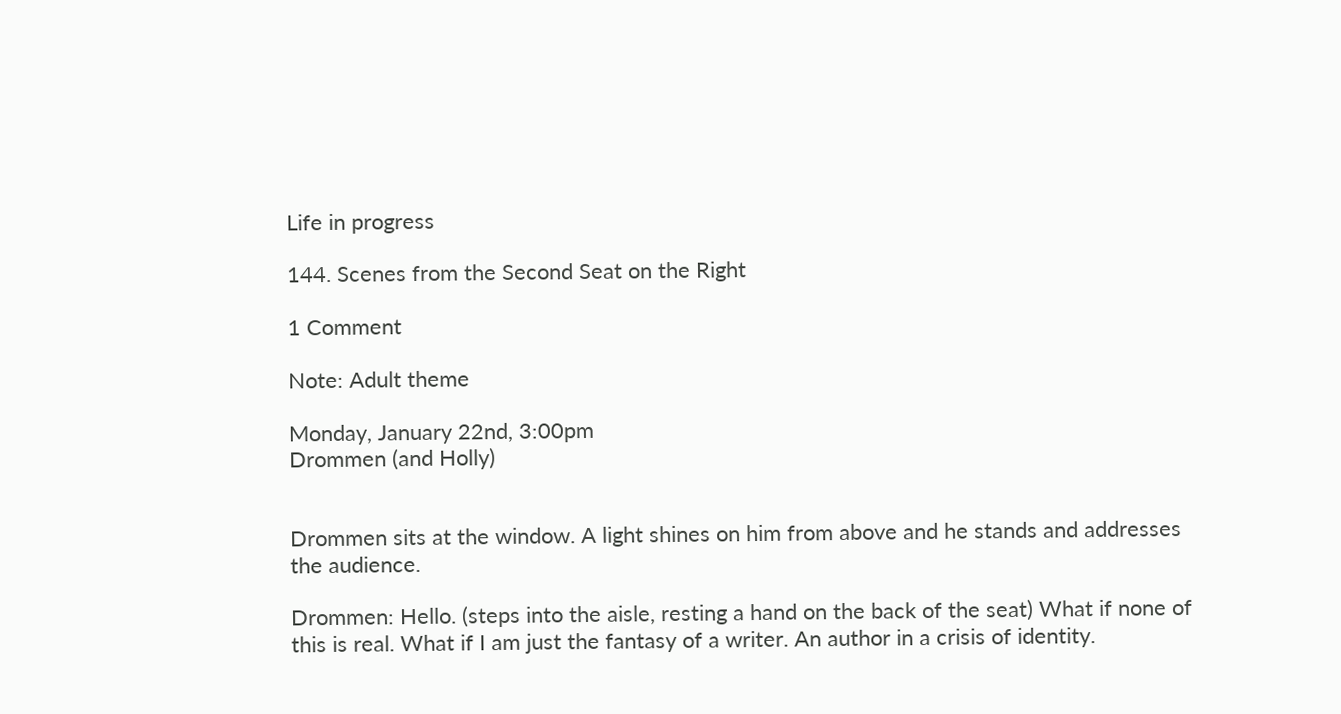Life in progress

144. Scenes from the Second Seat on the Right

1 Comment

Note: Adult theme

Monday, January 22nd, 3:00pm
Drommen (and Holly)


Drommen sits at the window. A light shines on him from above and he stands and addresses the audience.

Drommen: Hello. (steps into the aisle, resting a hand on the back of the seat) What if none of this is real. What if I am just the fantasy of a writer. An author in a crisis of identity.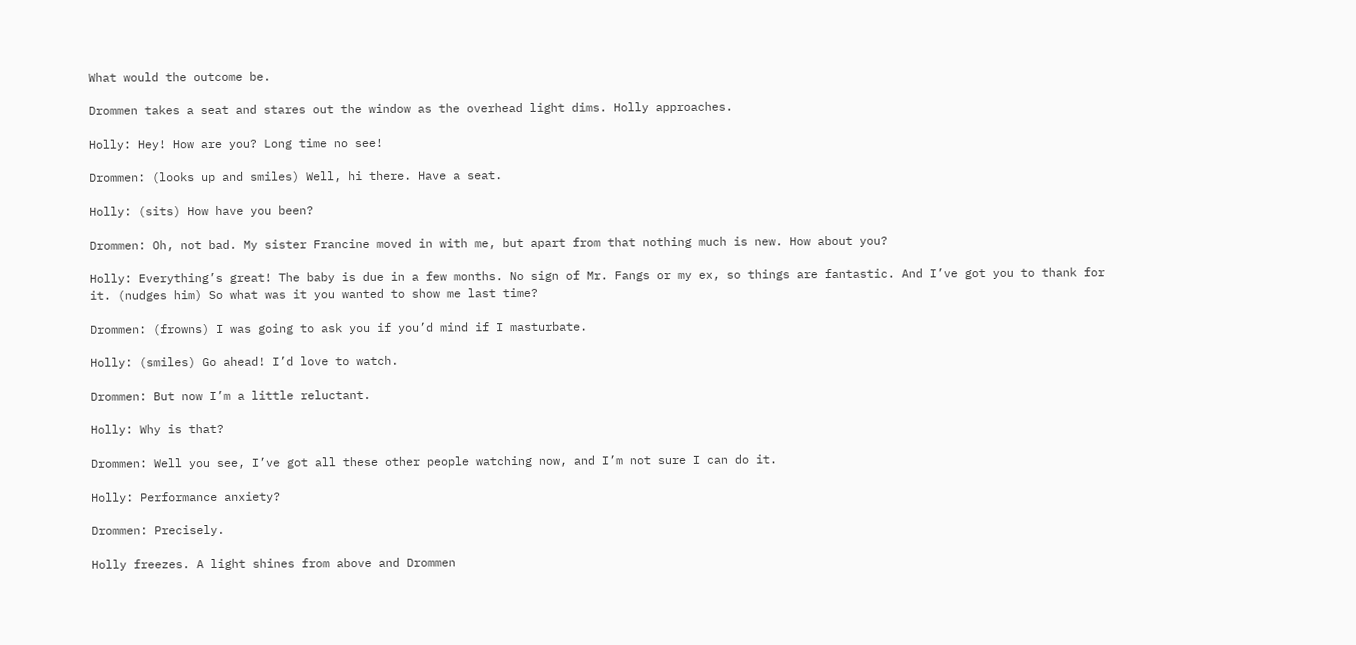What would the outcome be.

Drommen takes a seat and stares out the window as the overhead light dims. Holly approaches.

Holly: Hey! How are you? Long time no see!

Drommen: (looks up and smiles) Well, hi there. Have a seat.

Holly: (sits) How have you been?

Drommen: Oh, not bad. My sister Francine moved in with me, but apart from that nothing much is new. How about you?

Holly: Everything’s great! The baby is due in a few months. No sign of Mr. Fangs or my ex, so things are fantastic. And I’ve got you to thank for it. (nudges him) So what was it you wanted to show me last time?

Drommen: (frowns) I was going to ask you if you’d mind if I masturbate.

Holly: (smiles) Go ahead! I’d love to watch.

Drommen: But now I’m a little reluctant.

Holly: Why is that?

Drommen: Well you see, I’ve got all these other people watching now, and I’m not sure I can do it.

Holly: Performance anxiety?

Drommen: Precisely.

Holly freezes. A light shines from above and Drommen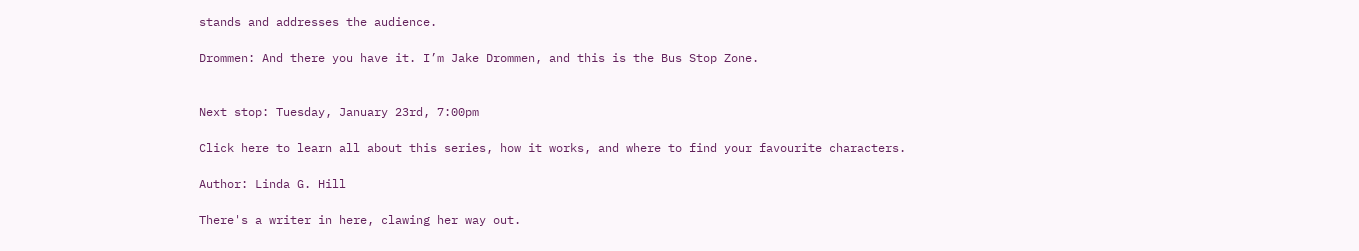stands and addresses the audience.

Drommen: And there you have it. I’m Jake Drommen, and this is the Bus Stop Zone.


Next stop: Tuesday, January 23rd, 7:00pm

Click here to learn all about this series, how it works, and where to find your favourite characters.

Author: Linda G. Hill

There's a writer in here, clawing her way out.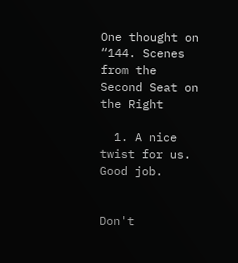One thought on “144. Scenes from the Second Seat on the Right

  1. A nice twist for us. Good job.


Don't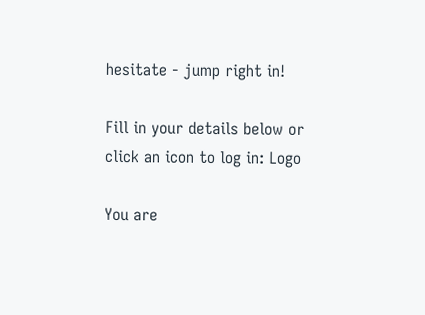hesitate - jump right in!

Fill in your details below or click an icon to log in: Logo

You are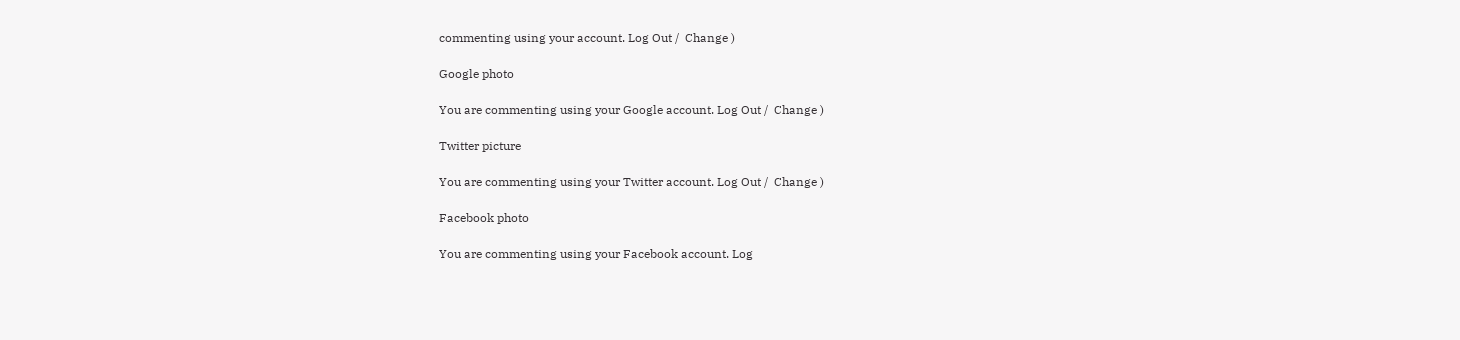commenting using your account. Log Out /  Change )

Google photo

You are commenting using your Google account. Log Out /  Change )

Twitter picture

You are commenting using your Twitter account. Log Out /  Change )

Facebook photo

You are commenting using your Facebook account. Log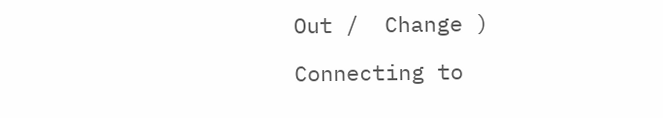Out /  Change )

Connecting to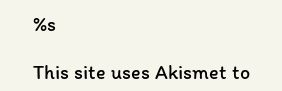%s

This site uses Akismet to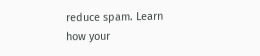reduce spam. Learn how your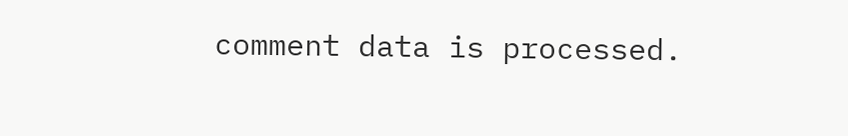comment data is processed.